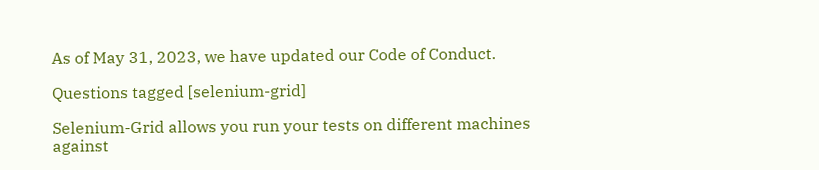As of May 31, 2023, we have updated our Code of Conduct.

Questions tagged [selenium-grid]

Selenium-Grid allows you run your tests on different machines against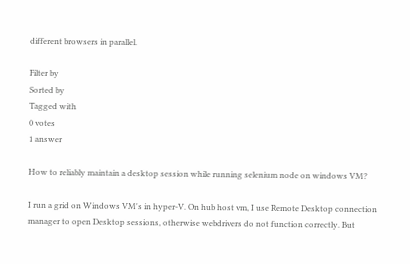different browsers in parallel.

Filter by
Sorted by
Tagged with
0 votes
1 answer

How to reliably maintain a desktop session while running selenium node on windows VM?

I run a grid on Windows VM's in hyper-V. On hub host vm, I use Remote Desktop connection manager to open Desktop sessions, otherwise webdrivers do not function correctly. But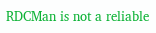RDCMan is not a reliable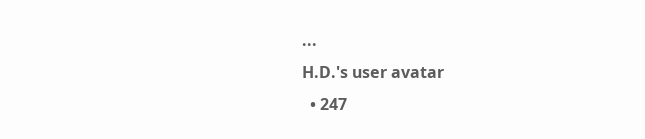...
H.D.'s user avatar
  • 247